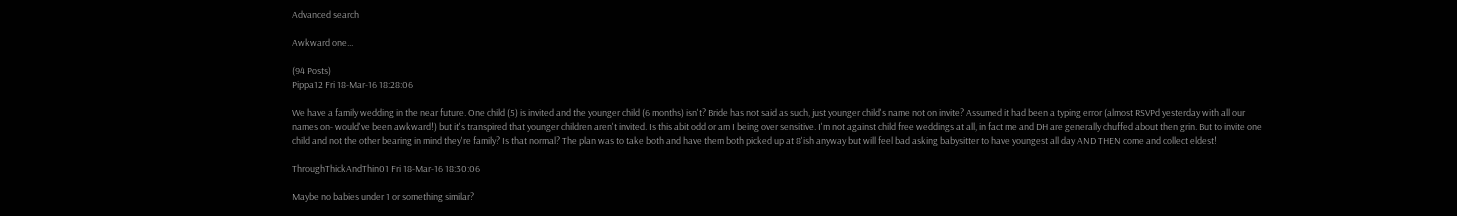Advanced search

Awkward one...

(94 Posts)
Pippa12 Fri 18-Mar-16 18:28:06

We have a family wedding in the near future. One child (5) is invited and the younger child (6 months) isn't? Bride has not said as such, just younger child's name not on invite? Assumed it had been a typing error (almost RSVPd yesterday with all our names on- would've been awkward!) but it's transpired that younger children aren't invited. Is this abit odd or am I being over sensitive. I'm not against child free weddings at all, in fact me and DH are generally chuffed about then grin. But to invite one child and not the other bearing in mind they're family? Is that normal? The plan was to take both and have them both picked up at 8'ish anyway but will feel bad asking babysitter to have youngest all day AND THEN come and collect eldest!

ThroughThickAndThin01 Fri 18-Mar-16 18:30:06

Maybe no babies under 1 or something similar?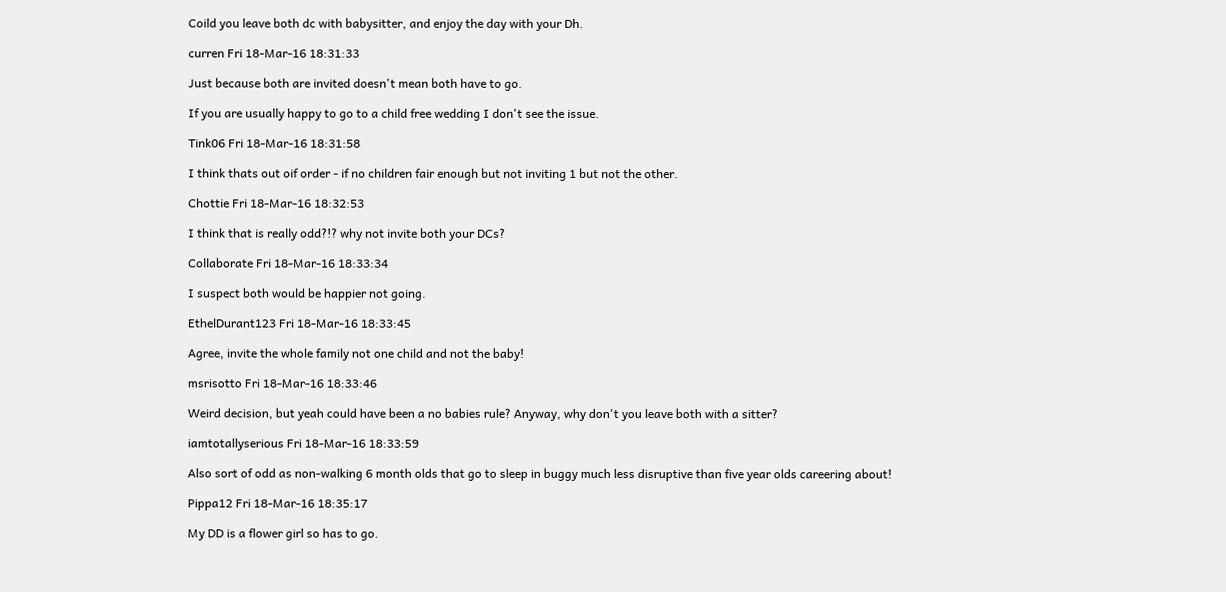Coild you leave both dc with babysitter, and enjoy the day with your Dh.

curren Fri 18-Mar-16 18:31:33

Just because both are invited doesn't mean both have to go.

If you are usually happy to go to a child free wedding I don't see the issue.

Tink06 Fri 18-Mar-16 18:31:58

I think thats out oif order - if no children fair enough but not inviting 1 but not the other.

Chottie Fri 18-Mar-16 18:32:53

I think that is really odd?!? why not invite both your DCs?

Collaborate Fri 18-Mar-16 18:33:34

I suspect both would be happier not going.

EthelDurant123 Fri 18-Mar-16 18:33:45

Agree, invite the whole family not one child and not the baby!

msrisotto Fri 18-Mar-16 18:33:46

Weird decision, but yeah could have been a no babies rule? Anyway, why don't you leave both with a sitter?

iamtotallyserious Fri 18-Mar-16 18:33:59

Also sort of odd as non-walking 6 month olds that go to sleep in buggy much less disruptive than five year olds careering about!

Pippa12 Fri 18-Mar-16 18:35:17

My DD is a flower girl so has to go.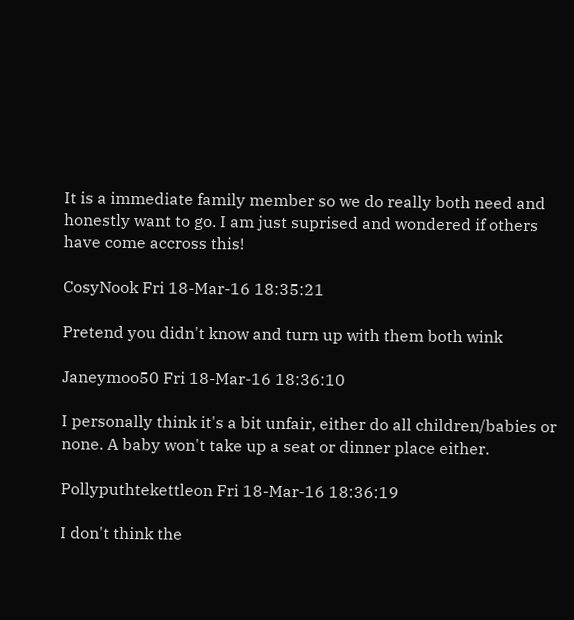It is a immediate family member so we do really both need and honestly want to go. I am just suprised and wondered if others have come accross this!

CosyNook Fri 18-Mar-16 18:35:21

Pretend you didn't know and turn up with them both wink

Janeymoo50 Fri 18-Mar-16 18:36:10

I personally think it's a bit unfair, either do all children/babies or none. A baby won't take up a seat or dinner place either.

Pollyputhtekettleon Fri 18-Mar-16 18:36:19

I don't think the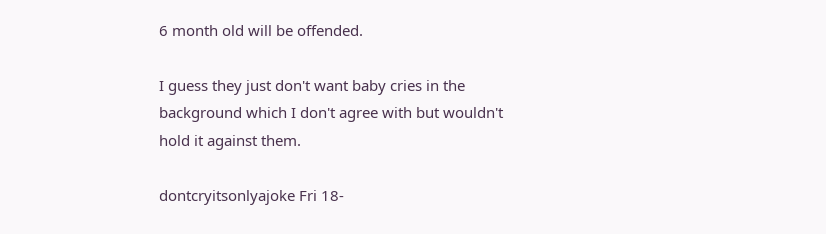6 month old will be offended.

I guess they just don't want baby cries in the background which I don't agree with but wouldn't hold it against them.

dontcryitsonlyajoke Fri 18-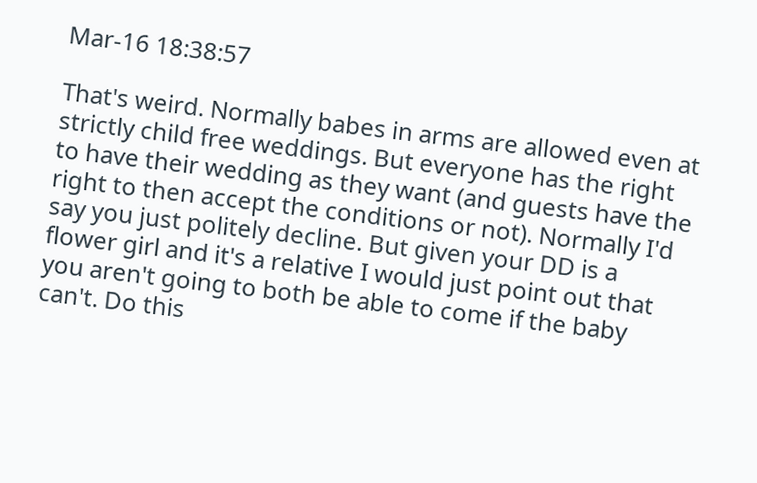Mar-16 18:38:57

That's weird. Normally babes in arms are allowed even at strictly child free weddings. But everyone has the right to have their wedding as they want (and guests have the right to then accept the conditions or not). Normally I'd say you just politely decline. But given your DD is a flower girl and it's a relative I would just point out that you aren't going to both be able to come if the baby can't. Do this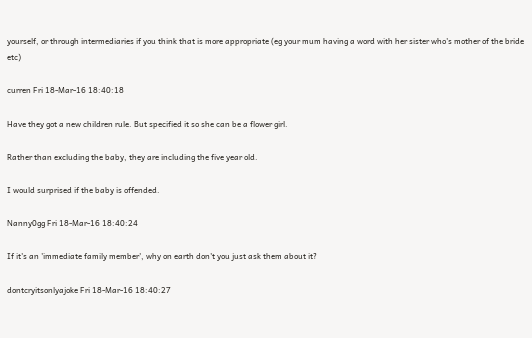yourself, or through intermediaries if you think that is more appropriate (eg your mum having a word with her sister who's mother of the bride etc)

curren Fri 18-Mar-16 18:40:18

Have they got a new children rule. But specified it so she can be a flower girl.

Rather than excluding the baby, they are including the five year old.

I would surprised if the baby is offended.

Nanny0gg Fri 18-Mar-16 18:40:24

If it's an 'immediate family member', why on earth don't you just ask them about it?

dontcryitsonlyajoke Fri 18-Mar-16 18:40:27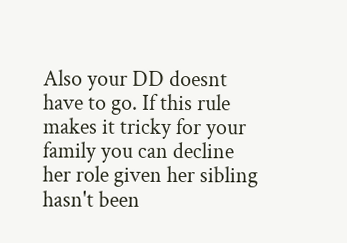Also your DD doesnt have to go. If this rule makes it tricky for your family you can decline her role given her sibling hasn't been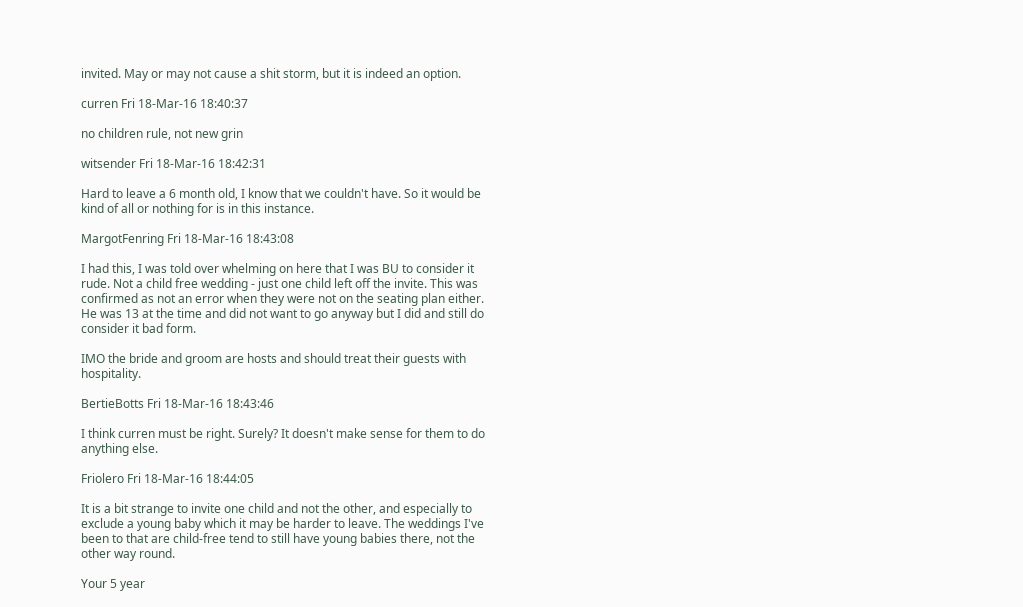invited. May or may not cause a shit storm, but it is indeed an option.

curren Fri 18-Mar-16 18:40:37

no children rule, not new grin

witsender Fri 18-Mar-16 18:42:31

Hard to leave a 6 month old, I know that we couldn't have. So it would be kind of all or nothing for is in this instance.

MargotFenring Fri 18-Mar-16 18:43:08

I had this, I was told over whelming on here that I was BU to consider it rude. Not a child free wedding - just one child left off the invite. This was confirmed as not an error when they were not on the seating plan either. He was 13 at the time and did not want to go anyway but I did and still do consider it bad form.

IMO the bride and groom are hosts and should treat their guests with hospitality.

BertieBotts Fri 18-Mar-16 18:43:46

I think curren must be right. Surely? It doesn't make sense for them to do anything else.

Friolero Fri 18-Mar-16 18:44:05

It is a bit strange to invite one child and not the other, and especially to exclude a young baby which it may be harder to leave. The weddings I've been to that are child-free tend to still have young babies there, not the other way round.

Your 5 year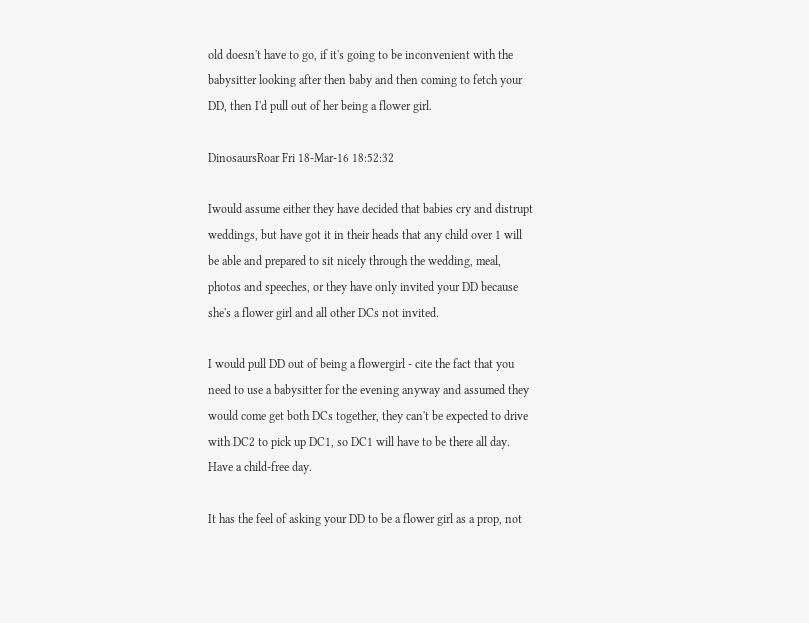old doesn't have to go, if it's going to be inconvenient with the babysitter looking after then baby and then coming to fetch your DD, then I'd pull out of her being a flower girl.

DinosaursRoar Fri 18-Mar-16 18:52:32

Iwould assume either they have decided that babies cry and distrupt weddings, but have got it in their heads that any child over 1 will be able and prepared to sit nicely through the wedding, meal, photos and speeches, or they have only invited your DD because she's a flower girl and all other DCs not invited.

I would pull DD out of being a flowergirl - cite the fact that you need to use a babysitter for the evening anyway and assumed they would come get both DCs together, they can't be expected to drive with DC2 to pick up DC1, so DC1 will have to be there all day. Have a child-free day.

It has the feel of asking your DD to be a flower girl as a prop, not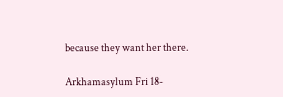because they want her there.

Arkhamasylum Fri 18-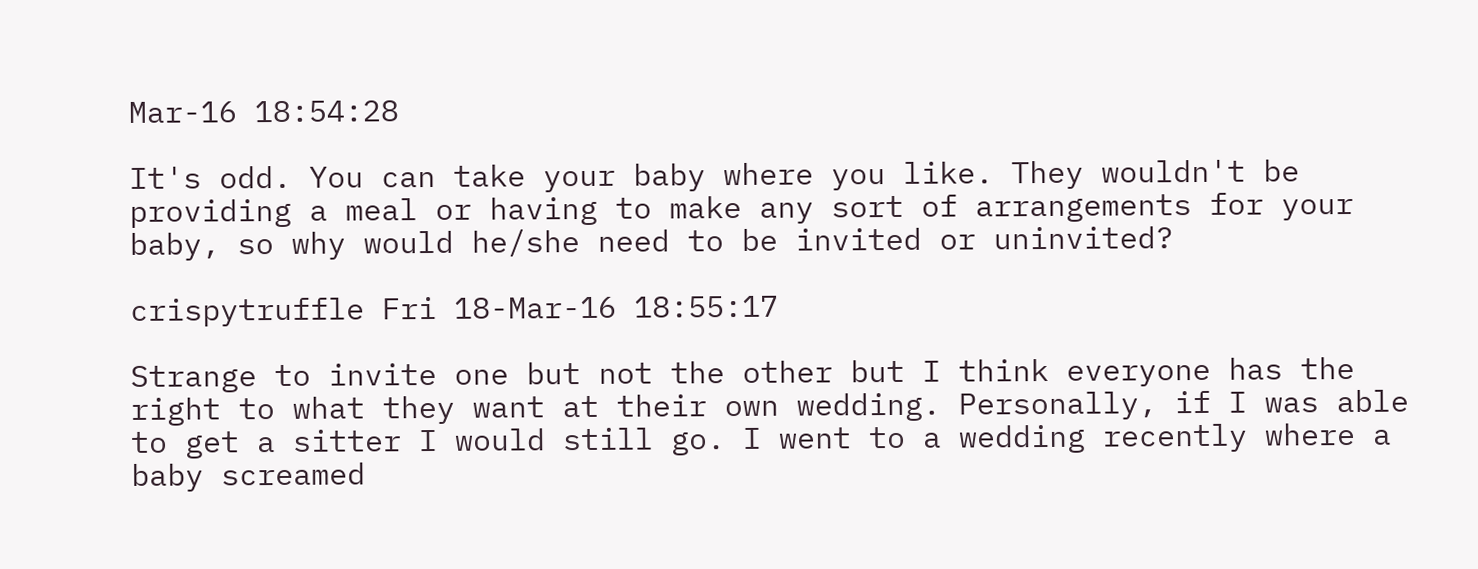Mar-16 18:54:28

It's odd. You can take your baby where you like. They wouldn't be providing a meal or having to make any sort of arrangements for your baby, so why would he/she need to be invited or uninvited?

crispytruffle Fri 18-Mar-16 18:55:17

Strange to invite one but not the other but I think everyone has the right to what they want at their own wedding. Personally, if I was able to get a sitter I would still go. I went to a wedding recently where a baby screamed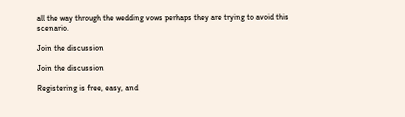all the way through the wedding vows perhaps they are trying to avoid this scenario.

Join the discussion

Join the discussion

Registering is free, easy, and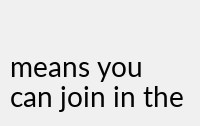means you can join in the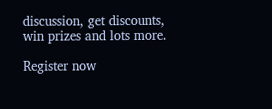discussion, get discounts, win prizes and lots more.

Register now